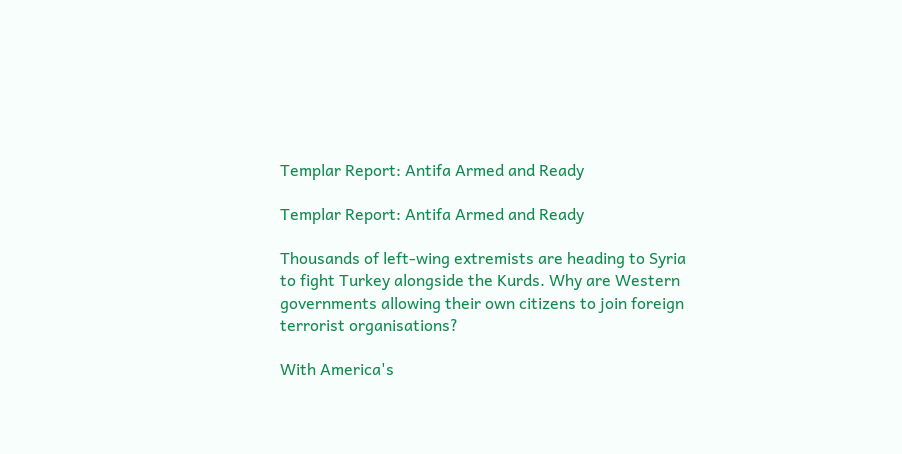Templar Report: Antifa Armed and Ready

Templar Report: Antifa Armed and Ready

Thousands of left-wing extremists are heading to Syria to fight Turkey alongside the Kurds. Why are Western governments allowing their own citizens to join foreign terrorist organisations?

With America's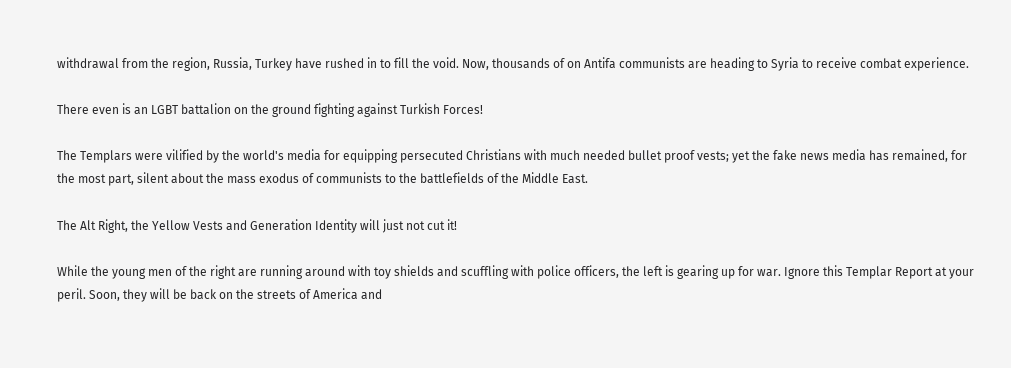withdrawal from the region, Russia, Turkey have rushed in to fill the void. Now, thousands of on Antifa communists are heading to Syria to receive combat experience.

There even is an LGBT battalion on the ground fighting against Turkish Forces!

The Templars were vilified by the world's media for equipping persecuted Christians with much needed bullet proof vests; yet the fake news media has remained, for the most part, silent about the mass exodus of communists to the battlefields of the Middle East.

The Alt Right, the Yellow Vests and Generation Identity will just not cut it!

While the young men of the right are running around with toy shields and scuffling with police officers, the left is gearing up for war. Ignore this Templar Report at your peril. Soon, they will be back on the streets of America and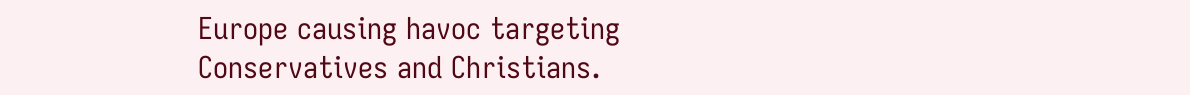Europe causing havoc targeting Conservatives and Christians.